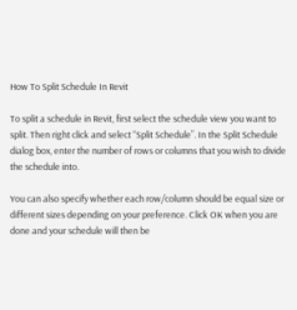How To Split Schedule In Revit

To split a schedule in Revit, first select the schedule view you want to split. Then right click and select “Split Schedule”. In the Split Schedule dialog box, enter the number of rows or columns that you wish to divide the schedule into.

You can also specify whether each row/column should be equal size or different sizes depending on your preference. Click OK when you are done and your schedule will then be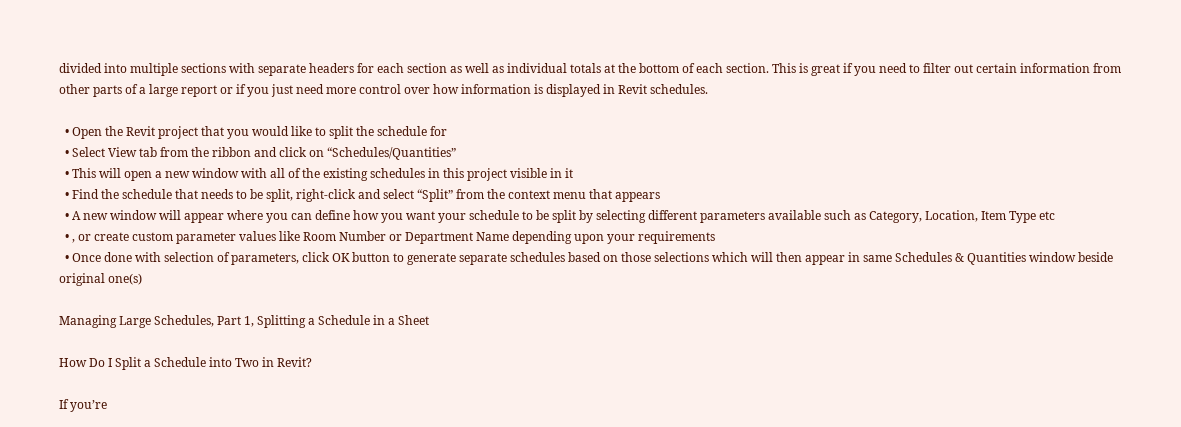divided into multiple sections with separate headers for each section as well as individual totals at the bottom of each section. This is great if you need to filter out certain information from other parts of a large report or if you just need more control over how information is displayed in Revit schedules.

  • Open the Revit project that you would like to split the schedule for
  • Select View tab from the ribbon and click on “Schedules/Quantities”
  • This will open a new window with all of the existing schedules in this project visible in it
  • Find the schedule that needs to be split, right-click and select “Split” from the context menu that appears
  • A new window will appear where you can define how you want your schedule to be split by selecting different parameters available such as Category, Location, Item Type etc
  • , or create custom parameter values like Room Number or Department Name depending upon your requirements
  • Once done with selection of parameters, click OK button to generate separate schedules based on those selections which will then appear in same Schedules & Quantities window beside original one(s)

Managing Large Schedules, Part 1, Splitting a Schedule in a Sheet

How Do I Split a Schedule into Two in Revit?

If you’re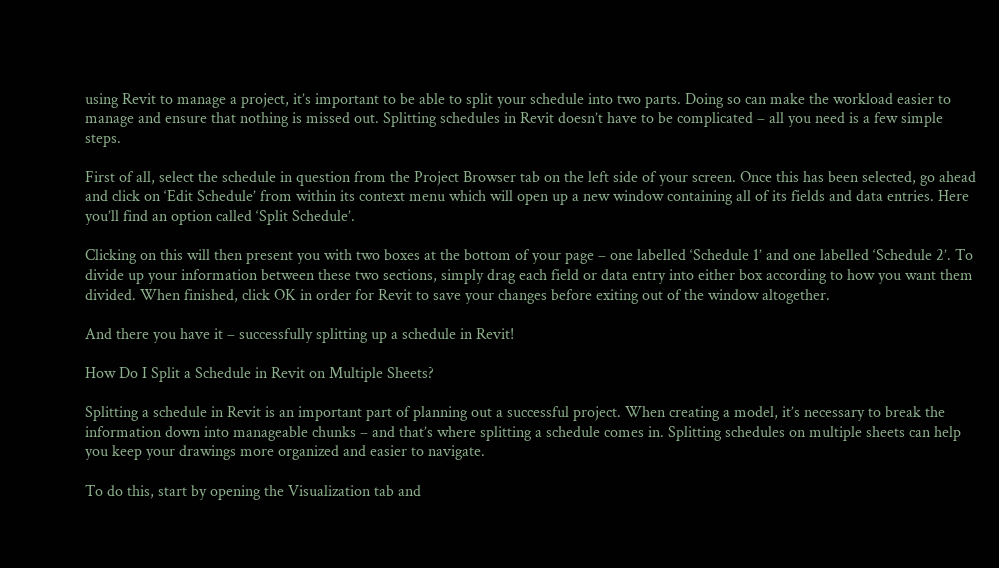using Revit to manage a project, it’s important to be able to split your schedule into two parts. Doing so can make the workload easier to manage and ensure that nothing is missed out. Splitting schedules in Revit doesn’t have to be complicated – all you need is a few simple steps.

First of all, select the schedule in question from the Project Browser tab on the left side of your screen. Once this has been selected, go ahead and click on ‘Edit Schedule’ from within its context menu which will open up a new window containing all of its fields and data entries. Here you’ll find an option called ‘Split Schedule’.

Clicking on this will then present you with two boxes at the bottom of your page – one labelled ‘Schedule 1’ and one labelled ‘Schedule 2’. To divide up your information between these two sections, simply drag each field or data entry into either box according to how you want them divided. When finished, click OK in order for Revit to save your changes before exiting out of the window altogether.

And there you have it – successfully splitting up a schedule in Revit!

How Do I Split a Schedule in Revit on Multiple Sheets?

Splitting a schedule in Revit is an important part of planning out a successful project. When creating a model, it’s necessary to break the information down into manageable chunks – and that’s where splitting a schedule comes in. Splitting schedules on multiple sheets can help you keep your drawings more organized and easier to navigate.

To do this, start by opening the Visualization tab and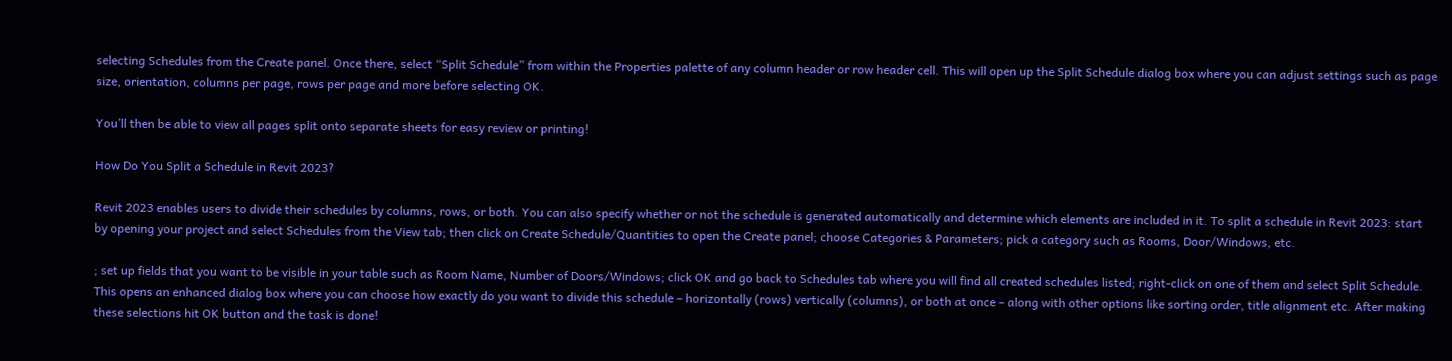selecting Schedules from the Create panel. Once there, select “Split Schedule” from within the Properties palette of any column header or row header cell. This will open up the Split Schedule dialog box where you can adjust settings such as page size, orientation, columns per page, rows per page and more before selecting OK.

You’ll then be able to view all pages split onto separate sheets for easy review or printing!

How Do You Split a Schedule in Revit 2023?

Revit 2023 enables users to divide their schedules by columns, rows, or both. You can also specify whether or not the schedule is generated automatically and determine which elements are included in it. To split a schedule in Revit 2023: start by opening your project and select Schedules from the View tab; then click on Create Schedule/Quantities to open the Create panel; choose Categories & Parameters; pick a category such as Rooms, Door/Windows, etc.

; set up fields that you want to be visible in your table such as Room Name, Number of Doors/Windows; click OK and go back to Schedules tab where you will find all created schedules listed; right-click on one of them and select Split Schedule. This opens an enhanced dialog box where you can choose how exactly do you want to divide this schedule – horizontally (rows) vertically (columns), or both at once – along with other options like sorting order, title alignment etc. After making these selections hit OK button and the task is done!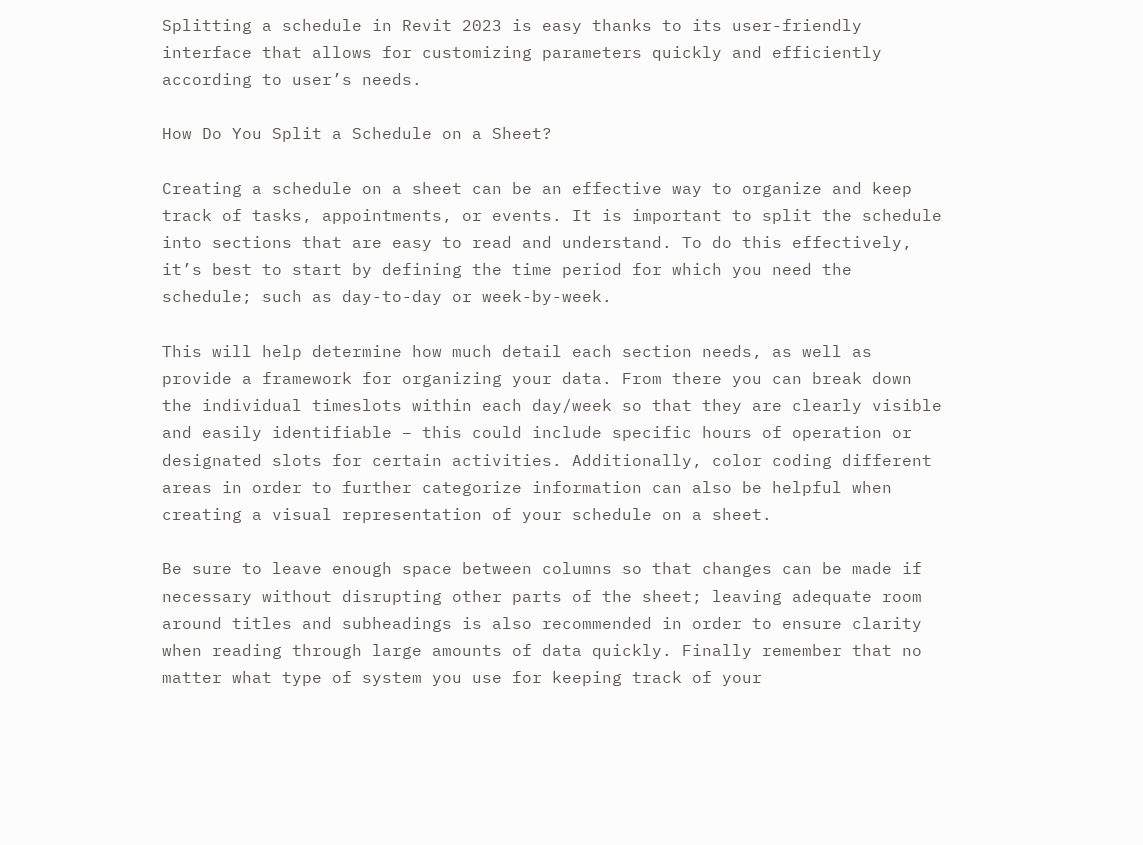Splitting a schedule in Revit 2023 is easy thanks to its user-friendly interface that allows for customizing parameters quickly and efficiently according to user’s needs.

How Do You Split a Schedule on a Sheet?

Creating a schedule on a sheet can be an effective way to organize and keep track of tasks, appointments, or events. It is important to split the schedule into sections that are easy to read and understand. To do this effectively, it’s best to start by defining the time period for which you need the schedule; such as day-to-day or week-by-week.

This will help determine how much detail each section needs, as well as provide a framework for organizing your data. From there you can break down the individual timeslots within each day/week so that they are clearly visible and easily identifiable – this could include specific hours of operation or designated slots for certain activities. Additionally, color coding different areas in order to further categorize information can also be helpful when creating a visual representation of your schedule on a sheet.

Be sure to leave enough space between columns so that changes can be made if necessary without disrupting other parts of the sheet; leaving adequate room around titles and subheadings is also recommended in order to ensure clarity when reading through large amounts of data quickly. Finally remember that no matter what type of system you use for keeping track of your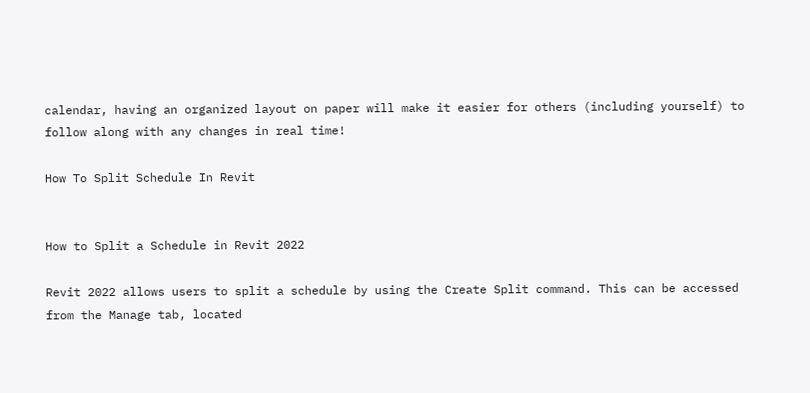calendar, having an organized layout on paper will make it easier for others (including yourself) to follow along with any changes in real time!

How To Split Schedule In Revit


How to Split a Schedule in Revit 2022

Revit 2022 allows users to split a schedule by using the Create Split command. This can be accessed from the Manage tab, located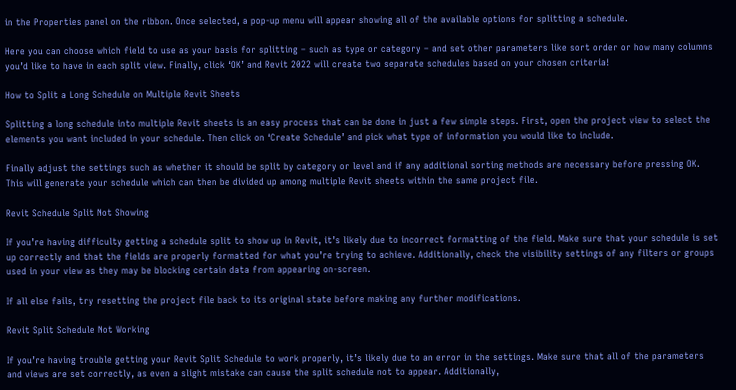in the Properties panel on the ribbon. Once selected, a pop-up menu will appear showing all of the available options for splitting a schedule.

Here you can choose which field to use as your basis for splitting – such as type or category – and set other parameters like sort order or how many columns you’d like to have in each split view. Finally, click ‘OK’ and Revit 2022 will create two separate schedules based on your chosen criteria!

How to Split a Long Schedule on Multiple Revit Sheets

Splitting a long schedule into multiple Revit sheets is an easy process that can be done in just a few simple steps. First, open the project view to select the elements you want included in your schedule. Then click on ‘Create Schedule’ and pick what type of information you would like to include.

Finally adjust the settings such as whether it should be split by category or level and if any additional sorting methods are necessary before pressing OK. This will generate your schedule which can then be divided up among multiple Revit sheets within the same project file.

Revit Schedule Split Not Showing

If you’re having difficulty getting a schedule split to show up in Revit, it’s likely due to incorrect formatting of the field. Make sure that your schedule is set up correctly and that the fields are properly formatted for what you’re trying to achieve. Additionally, check the visibility settings of any filters or groups used in your view as they may be blocking certain data from appearing on-screen.

If all else fails, try resetting the project file back to its original state before making any further modifications.

Revit Split Schedule Not Working

If you’re having trouble getting your Revit Split Schedule to work properly, it’s likely due to an error in the settings. Make sure that all of the parameters and views are set correctly, as even a slight mistake can cause the split schedule not to appear. Additionally,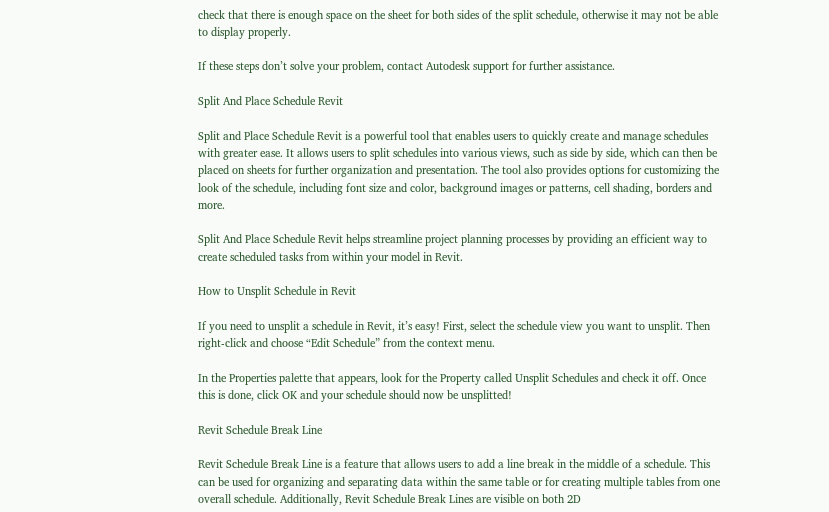check that there is enough space on the sheet for both sides of the split schedule, otherwise it may not be able to display properly.

If these steps don’t solve your problem, contact Autodesk support for further assistance.

Split And Place Schedule Revit

Split and Place Schedule Revit is a powerful tool that enables users to quickly create and manage schedules with greater ease. It allows users to split schedules into various views, such as side by side, which can then be placed on sheets for further organization and presentation. The tool also provides options for customizing the look of the schedule, including font size and color, background images or patterns, cell shading, borders and more.

Split And Place Schedule Revit helps streamline project planning processes by providing an efficient way to create scheduled tasks from within your model in Revit.

How to Unsplit Schedule in Revit

If you need to unsplit a schedule in Revit, it’s easy! First, select the schedule view you want to unsplit. Then right-click and choose “Edit Schedule” from the context menu.

In the Properties palette that appears, look for the Property called Unsplit Schedules and check it off. Once this is done, click OK and your schedule should now be unsplitted!

Revit Schedule Break Line

Revit Schedule Break Line is a feature that allows users to add a line break in the middle of a schedule. This can be used for organizing and separating data within the same table or for creating multiple tables from one overall schedule. Additionally, Revit Schedule Break Lines are visible on both 2D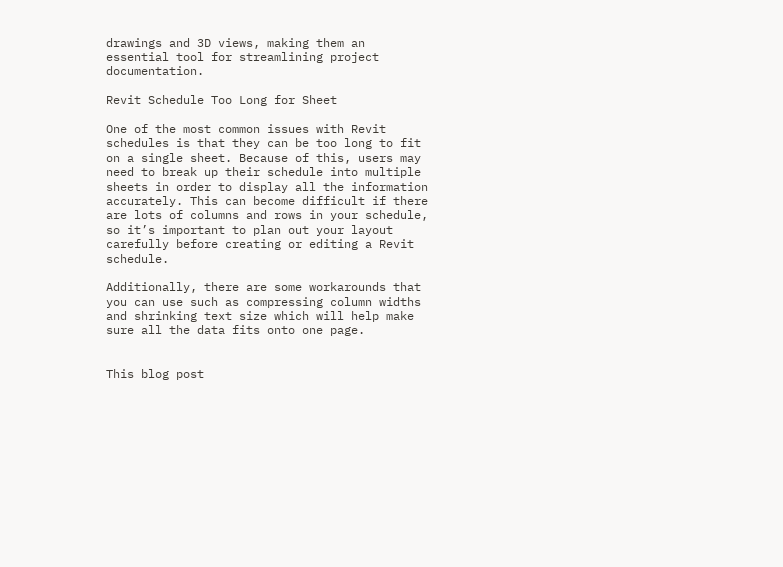drawings and 3D views, making them an essential tool for streamlining project documentation.

Revit Schedule Too Long for Sheet

One of the most common issues with Revit schedules is that they can be too long to fit on a single sheet. Because of this, users may need to break up their schedule into multiple sheets in order to display all the information accurately. This can become difficult if there are lots of columns and rows in your schedule, so it’s important to plan out your layout carefully before creating or editing a Revit schedule.

Additionally, there are some workarounds that you can use such as compressing column widths and shrinking text size which will help make sure all the data fits onto one page.


This blog post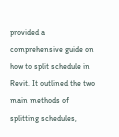provided a comprehensive guide on how to split schedule in Revit. It outlined the two main methods of splitting schedules,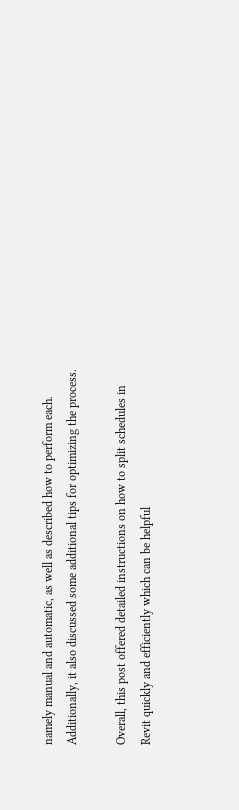namely manual and automatic, as well as described how to perform each. Additionally, it also discussed some additional tips for optimizing the process.

Overall, this post offered detailed instructions on how to split schedules in Revit quickly and efficiently which can be helpful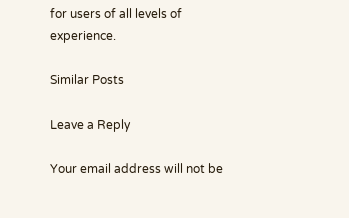for users of all levels of experience.

Similar Posts

Leave a Reply

Your email address will not be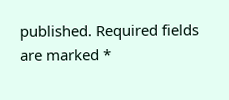published. Required fields are marked *